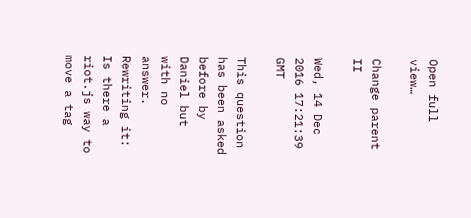Open full view…

Change parent II

Wed, 14 Dec 2016 17:21:39 GMT

This question has been asked before by Daniel but with no answer. Rewriting it: Is there a riot.js way to move a tag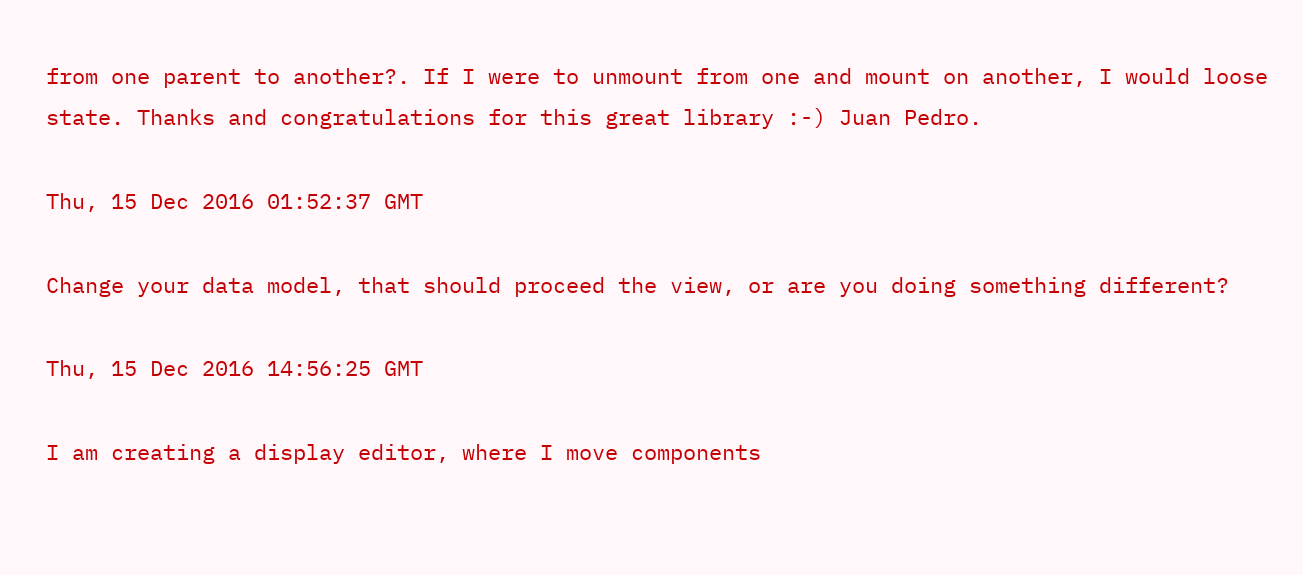from one parent to another?. If I were to unmount from one and mount on another, I would loose state. Thanks and congratulations for this great library :-) Juan Pedro.

Thu, 15 Dec 2016 01:52:37 GMT

Change your data model, that should proceed the view, or are you doing something different?

Thu, 15 Dec 2016 14:56:25 GMT

I am creating a display editor, where I move components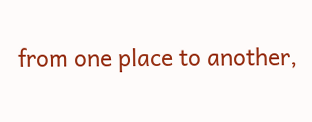from one place to another,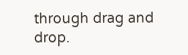through drag and drop.